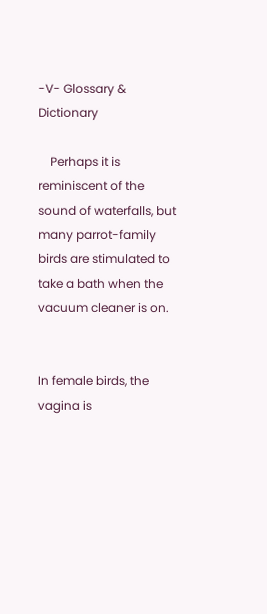-V- Glossary & Dictionary

    Perhaps it is reminiscent of the sound of waterfalls, but many parrot-family birds are stimulated to take a bath when the vacuum cleaner is on.


In female birds, the vagina is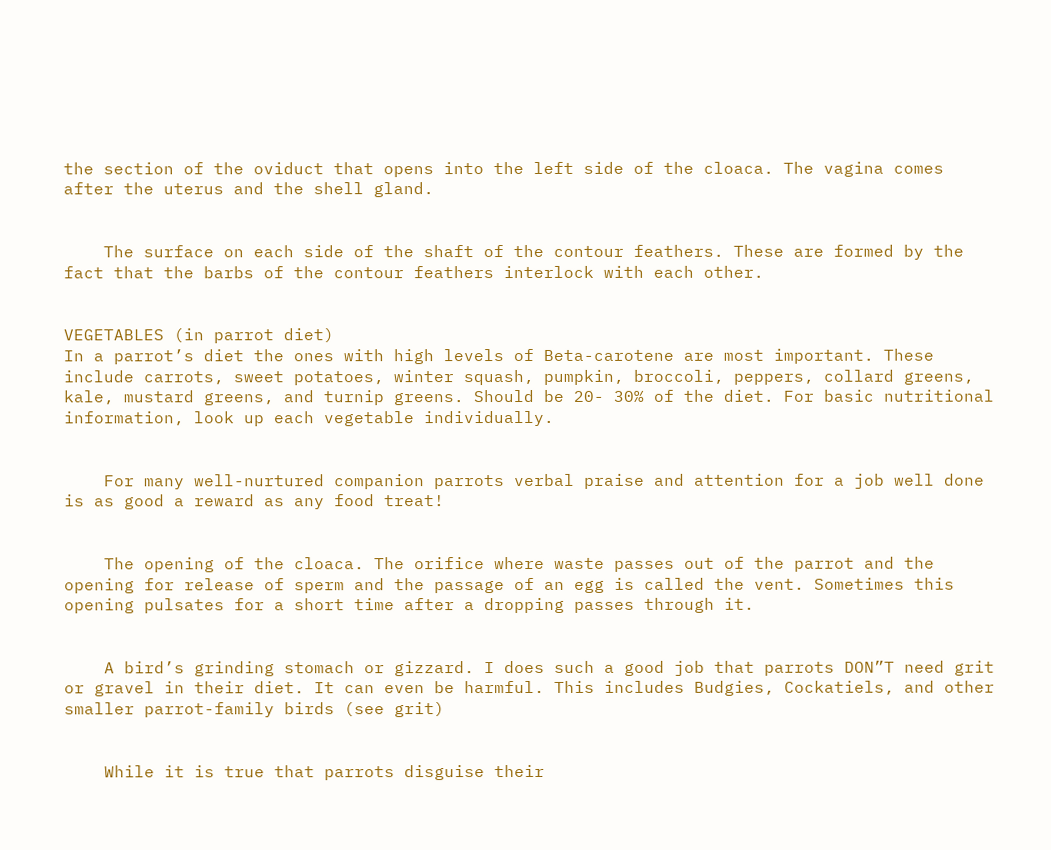the section of the oviduct that opens into the left side of the cloaca. The vagina comes after the uterus and the shell gland.


    The surface on each side of the shaft of the contour feathers. These are formed by the fact that the barbs of the contour feathers interlock with each other.


VEGETABLES (in parrot diet)
In a parrot’s diet the ones with high levels of Beta-carotene are most important. These include carrots, sweet potatoes, winter squash, pumpkin, broccoli, peppers, collard greens, kale, mustard greens, and turnip greens. Should be 20- 30% of the diet. For basic nutritional information, look up each vegetable individually.


    For many well-nurtured companion parrots verbal praise and attention for a job well done is as good a reward as any food treat!


    The opening of the cloaca. The orifice where waste passes out of the parrot and the opening for release of sperm and the passage of an egg is called the vent. Sometimes this opening pulsates for a short time after a dropping passes through it.


    A bird’s grinding stomach or gizzard. I does such a good job that parrots DON”T need grit or gravel in their diet. It can even be harmful. This includes Budgies, Cockatiels, and other smaller parrot-family birds (see grit)


    While it is true that parrots disguise their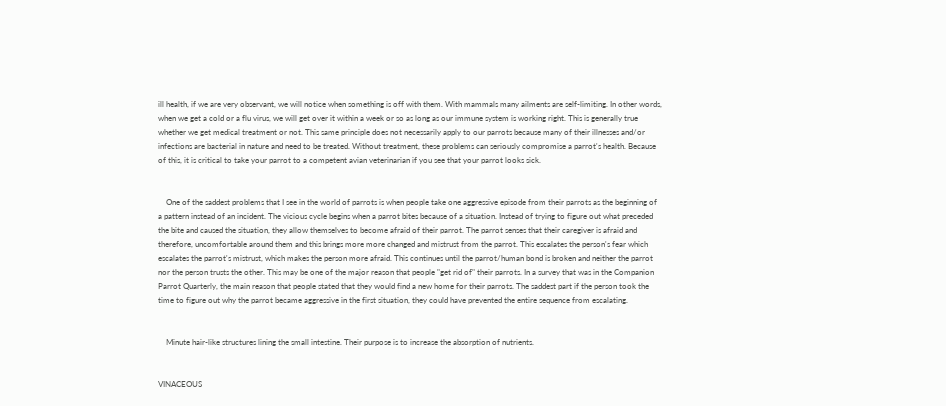ill health, if we are very observant, we will notice when something is off with them. With mammals many ailments are self-limiting. In other words, when we get a cold or a flu virus, we will get over it within a week or so as long as our immune system is working right. This is generally true whether we get medical treatment or not. This same principle does not necessarily apply to our parrots because many of their illnesses and/or infections are bacterial in nature and need to be treated. Without treatment, these problems can seriously compromise a parrot's health. Because of this, it is critical to take your parrot to a competent avian veterinarian if you see that your parrot looks sick.


    One of the saddest problems that I see in the world of parrots is when people take one aggressive episode from their parrots as the beginning of a pattern instead of an incident. The vicious cycle begins when a parrot bites because of a situation. Instead of trying to figure out what preceded the bite and caused the situation, they allow themselves to become afraid of their parrot. The parrot senses that their caregiver is afraid and therefore, uncomfortable around them and this brings more more changed and mistrust from the parrot. This escalates the person's fear which escalates the parrot's mistrust, which makes the person more afraid. This continues until the parrot/human bond is broken and neither the parrot nor the person trusts the other. This may be one of the major reason that people "get rid of" their parrots. In a survey that was in the Companion Parrot Quarterly, the main reason that people stated that they would find a new home for their parrots. The saddest part if the person took the time to figure out why the parrot became aggressive in the first situation, they could have prevented the entire sequence from escalating.


    Minute hair-like structures lining the small intestine. Their purpose is to increase the absorption of nutrients.


VINACEOUS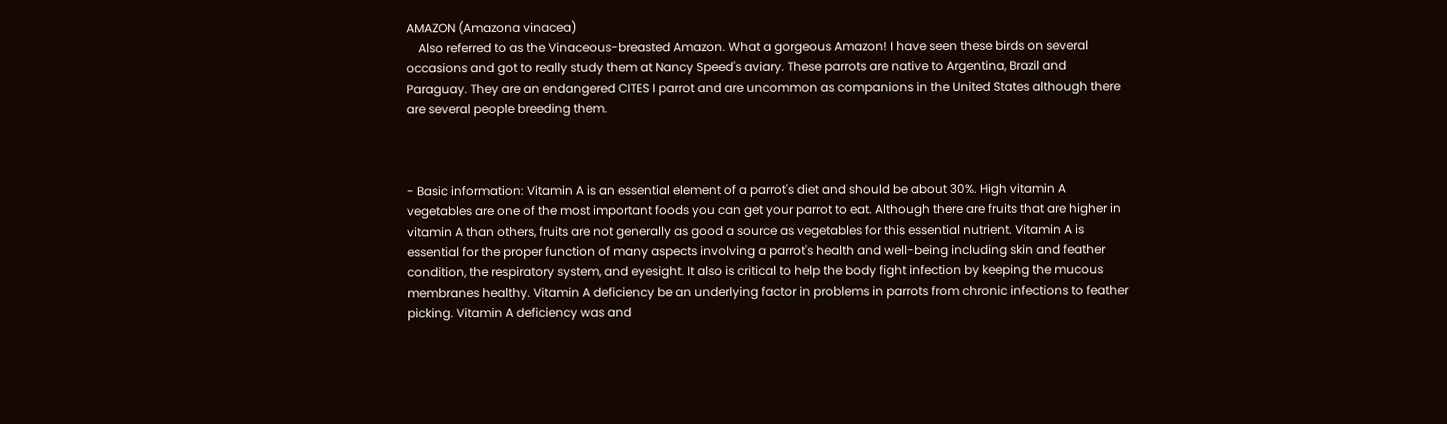AMAZON (Amazona vinacea)
    Also referred to as the Vinaceous-breasted Amazon. What a gorgeous Amazon! I have seen these birds on several occasions and got to really study them at Nancy Speed's aviary. These parrots are native to Argentina, Brazil and Paraguay. They are an endangered CITES I parrot and are uncommon as companions in the United States although there are several people breeding them.



- Basic information: Vitamin A is an essential element of a parrot's diet and should be about 30%. High vitamin A vegetables are one of the most important foods you can get your parrot to eat. Although there are fruits that are higher in vitamin A than others, fruits are not generally as good a source as vegetables for this essential nutrient. Vitamin A is essential for the proper function of many aspects involving a parrot's health and well-being including skin and feather condition, the respiratory system, and eyesight. It also is critical to help the body fight infection by keeping the mucous membranes healthy. Vitamin A deficiency be an underlying factor in problems in parrots from chronic infections to feather picking. Vitamin A deficiency was and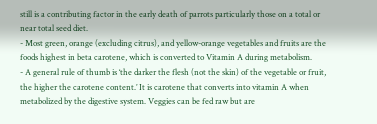still is a contributing factor in the early death of parrots particularly those on a total or near total seed diet.
- Most green, orange (excluding citrus), and yellow-orange vegetables and fruits are the foods highest in beta carotene, which is converted to Vitamin A during metabolism.
- A general rule of thumb is ‘the darker the flesh (not the skin) of the vegetable or fruit, the higher the carotene content.’ It is carotene that converts into vitamin A when metabolized by the digestive system. Veggies can be fed raw but are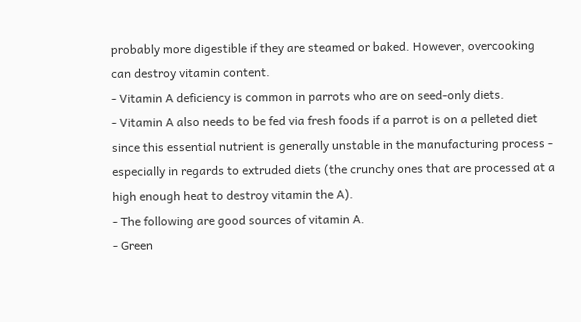probably more digestible if they are steamed or baked. However, overcooking can destroy vitamin content.
- Vitamin A deficiency is common in parrots who are on seed-only diets.
- Vitamin A also needs to be fed via fresh foods if a parrot is on a pelleted diet since this essential nutrient is generally unstable in the manufacturing process - especially in regards to extruded diets (the crunchy ones that are processed at a high enough heat to destroy vitamin the A).
- The following are good sources of vitamin A.
- Green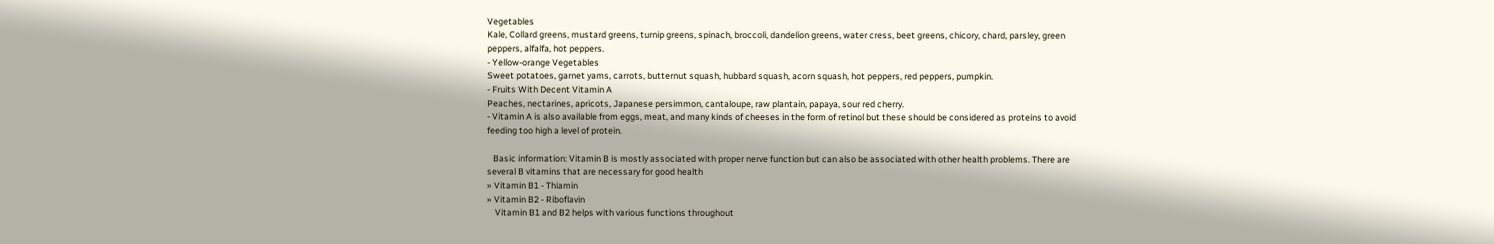Vegetables
Kale, Collard greens, mustard greens, turnip greens, spinach, broccoli, dandelion greens, water cress, beet greens, chicory, chard, parsley, green peppers, alfalfa, hot peppers.
- Yellow-orange Vegetables
Sweet potatoes, garnet yams, carrots, butternut squash, hubbard squash, acorn squash, hot peppers, red peppers, pumpkin.
- Fruits With Decent Vitamin A
Peaches, nectarines, apricots, Japanese persimmon, cantaloupe, raw plantain, papaya, sour red cherry.
- Vitamin A is also available from eggs, meat, and many kinds of cheeses in the form of retinol but these should be considered as proteins to avoid feeding too high a level of protein.

   Basic information: Vitamin B is mostly associated with proper nerve function but can also be associated with other health problems. There are several B vitamins that are necessary for good health
» Vitamin B1 - Thiamin
» Vitamin B2 - Riboflavin
    Vitamin B1 and B2 helps with various functions throughout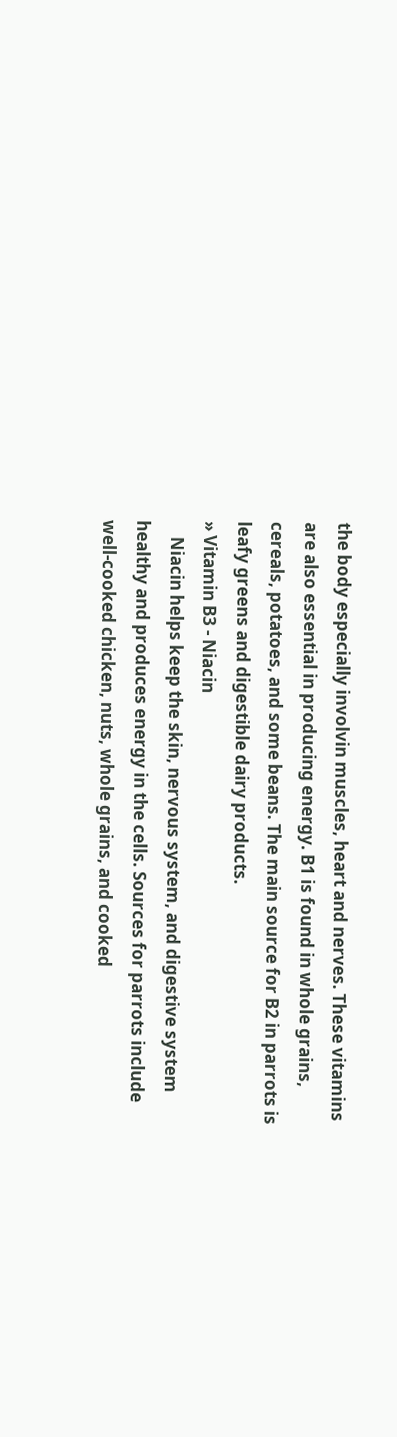the body especially involvin muscles, heart and nerves. These vitamins are also essential in producing energy. B1 is found in whole grains, cereals, potatoes, and some beans. The main source for B2 in parrots is leafy greens and digestible dairy products.
» Vitamin B3 - Niacin
    Niacin helps keep the skin, nervous system, and digestive system healthy and produces energy in the cells. Sources for parrots include well-cooked chicken, nuts, whole grains, and cooked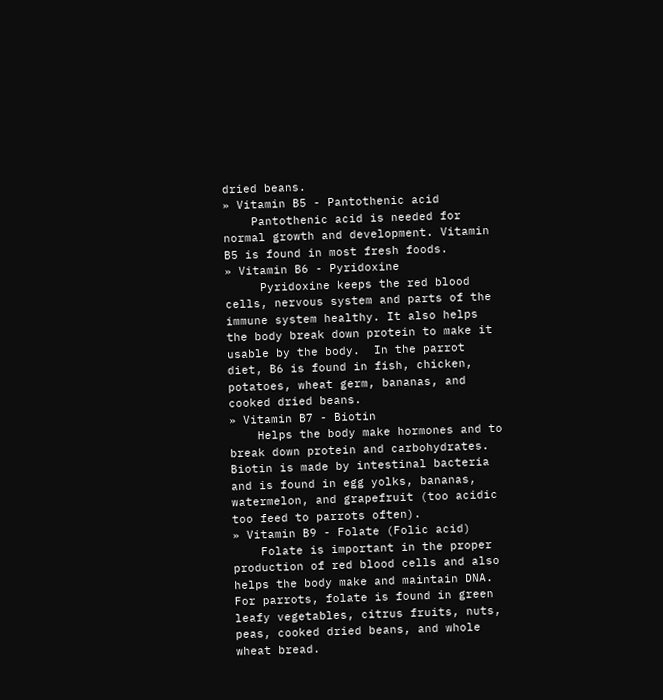dried beans.
» Vitamin B5 - Pantothenic acid
    Pantothenic acid is needed for normal growth and development. Vitamin B5 is found in most fresh foods.
» Vitamin B6 - Pyridoxine
     Pyridoxine keeps the red blood cells, nervous system and parts of the immune system healthy. It also helps the body break down protein to make it usable by the body.  In the parrot diet, B6 is found in fish, chicken, potatoes, wheat germ, bananas, and cooked dried beans.
» Vitamin B7 - Biotin
    Helps the body make hormones and to break down protein and carbohydrates. Biotin is made by intestinal bacteria and is found in egg yolks, bananas, watermelon, and grapefruit (too acidic too feed to parrots often).
» Vitamin B9 - Folate (Folic acid)
    Folate is important in the proper production of red blood cells and also helps the body make and maintain DNA. For parrots, folate is found in green leafy vegetables, citrus fruits, nuts, peas, cooked dried beans, and whole wheat bread.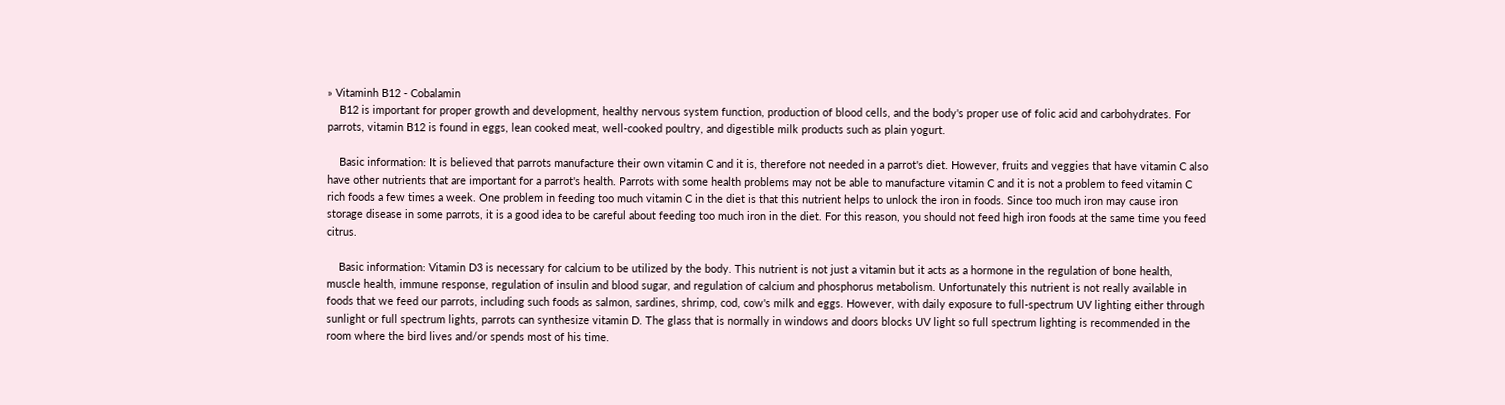» Vitaminh B12 - Cobalamin
    B12 is important for proper growth and development, healthy nervous system function, production of blood cells, and the body's proper use of folic acid and carbohydrates. For parrots, vitamin B12 is found in eggs, lean cooked meat, well-cooked poultry, and digestible milk products such as plain yogurt.

    Basic information: It is believed that parrots manufacture their own vitamin C and it is, therefore not needed in a parrot's diet. However, fruits and veggies that have vitamin C also have other nutrients that are important for a parrot's health. Parrots with some health problems may not be able to manufacture vitamin C and it is not a problem to feed vitamin C rich foods a few times a week. One problem in feeding too much vitamin C in the diet is that this nutrient helps to unlock the iron in foods. Since too much iron may cause iron storage disease in some parrots, it is a good idea to be careful about feeding too much iron in the diet. For this reason, you should not feed high iron foods at the same time you feed citrus.

    Basic information: Vitamin D3 is necessary for calcium to be utilized by the body. This nutrient is not just a vitamin but it acts as a hormone in the regulation of bone health, muscle health, immune response, regulation of insulin and blood sugar, and regulation of calcium and phosphorus metabolism. Unfortunately this nutrient is not really available in foods that we feed our parrots, including such foods as salmon, sardines, shrimp, cod, cow's milk and eggs. However, with daily exposure to full-spectrum UV lighting either through sunlight or full spectrum lights, parrots can synthesize vitamin D. The glass that is normally in windows and doors blocks UV light so full spectrum lighting is recommended in the room where the bird lives and/or spends most of his time.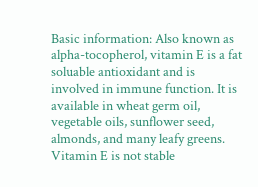Basic information: Also known as alpha-tocopherol, vitamin E is a fat soluable antioxidant and is involved in immune function. It is available in wheat germ oil, vegetable oils, sunflower seed, almonds, and many leafy greens. Vitamin E is not stable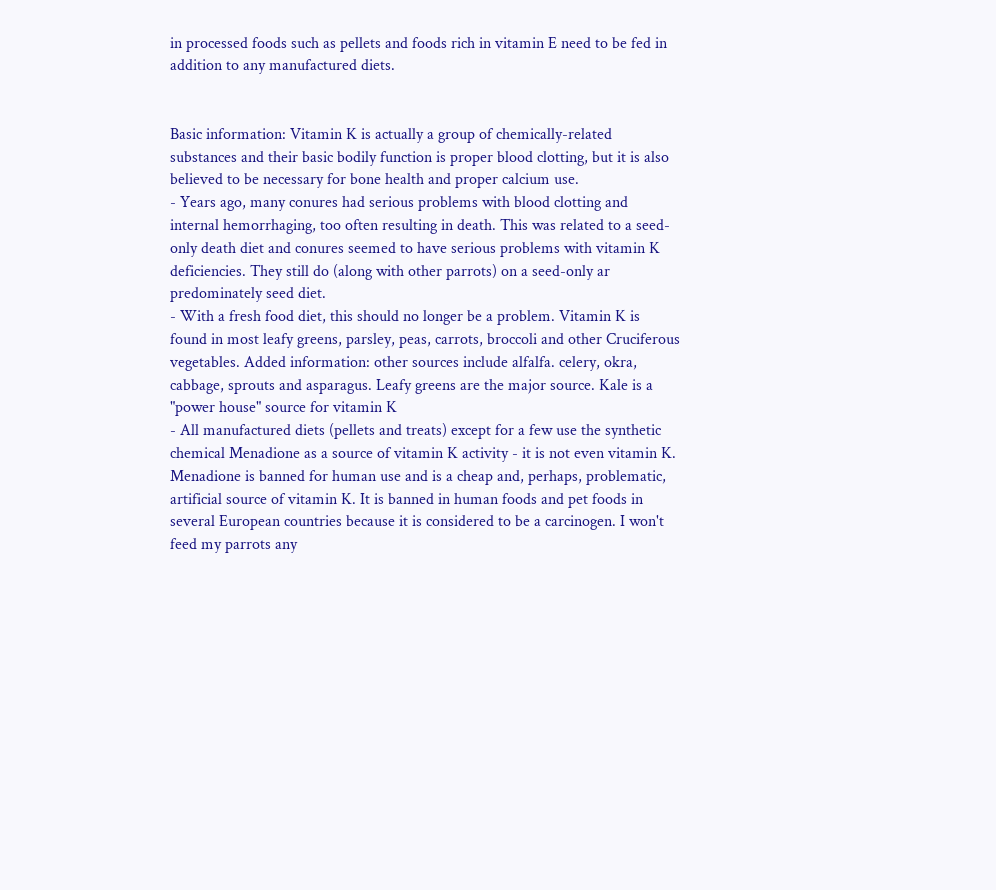in processed foods such as pellets and foods rich in vitamin E need to be fed in addition to any manufactured diets.


Basic information: Vitamin K is actually a group of chemically-related substances and their basic bodily function is proper blood clotting, but it is also believed to be necessary for bone health and proper calcium use.
- Years ago, many conures had serious problems with blood clotting and internal hemorrhaging, too often resulting in death. This was related to a seed-only death diet and conures seemed to have serious problems with vitamin K deficiencies. They still do (along with other parrots) on a seed-only ar predominately seed diet.
- With a fresh food diet, this should no longer be a problem. Vitamin K is found in most leafy greens, parsley, peas, carrots, broccoli and other Cruciferous vegetables. Added information: other sources include alfalfa. celery, okra, cabbage, sprouts and asparagus. Leafy greens are the major source. Kale is a "power house" source for vitamin K
- All manufactured diets (pellets and treats) except for a few use the synthetic chemical Menadione as a source of vitamin K activity - it is not even vitamin K. Menadione is banned for human use and is a cheap and, perhaps, problematic, artificial source of vitamin K. It is banned in human foods and pet foods in several European countries because it is considered to be a carcinogen. I won't feed my parrots any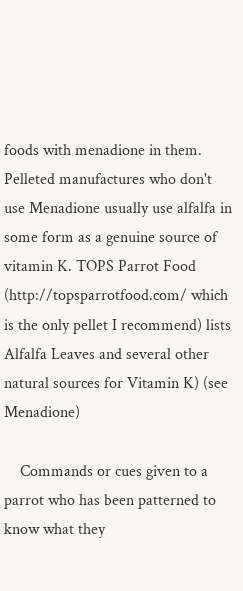foods with menadione in them. Pelleted manufactures who don't use Menadione usually use alfalfa in some form as a genuine source of vitamin K. TOPS Parrot Food (http://topsparrotfood.com/ which is the only pellet I recommend) lists Alfalfa Leaves and several other natural sources for Vitamin K) (see Menadione)

    Commands or cues given to a parrot who has been patterned to know what they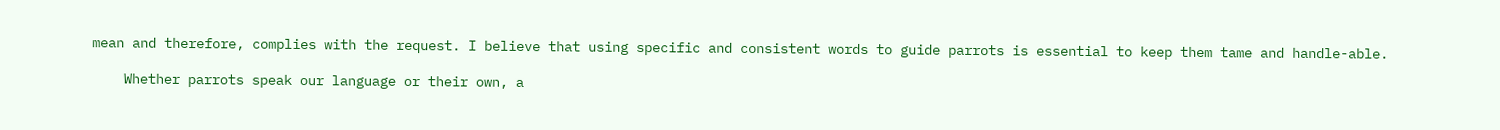mean and therefore, complies with the request. I believe that using specific and consistent words to guide parrots is essential to keep them tame and handle-able.

    Whether parrots speak our language or their own, a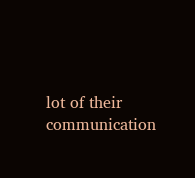lot of their communication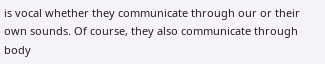is vocal whether they communicate through our or their own sounds. Of course, they also communicate through body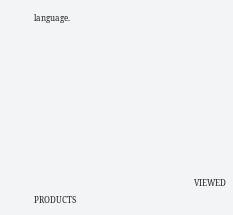language.









                                                                                VIEWED PRODUCTS